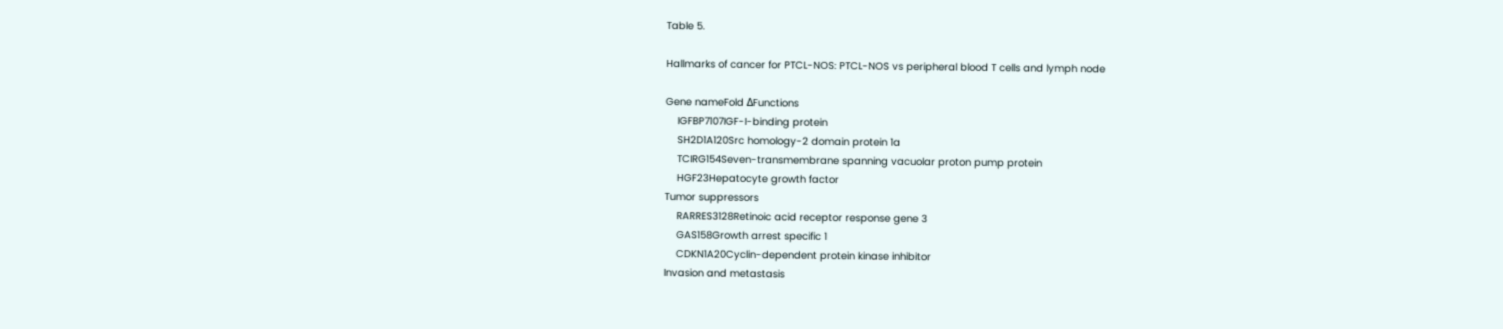Table 5.

Hallmarks of cancer for PTCL-NOS: PTCL-NOS vs peripheral blood T cells and lymph node

Gene nameFold ΔFunctions
    IGFBP7107IGF-I-binding protein
    SH2D1A120Src homology-2 domain protein 1a
    TCIRG154Seven-transmembrane spanning vacuolar proton pump protein
    HGF23Hepatocyte growth factor
Tumor suppressors
    RARRES3128Retinoic acid receptor response gene 3
    GAS158Growth arrest specific 1
    CDKN1A20Cyclin-dependent protein kinase inhibitor
Invasion and metastasis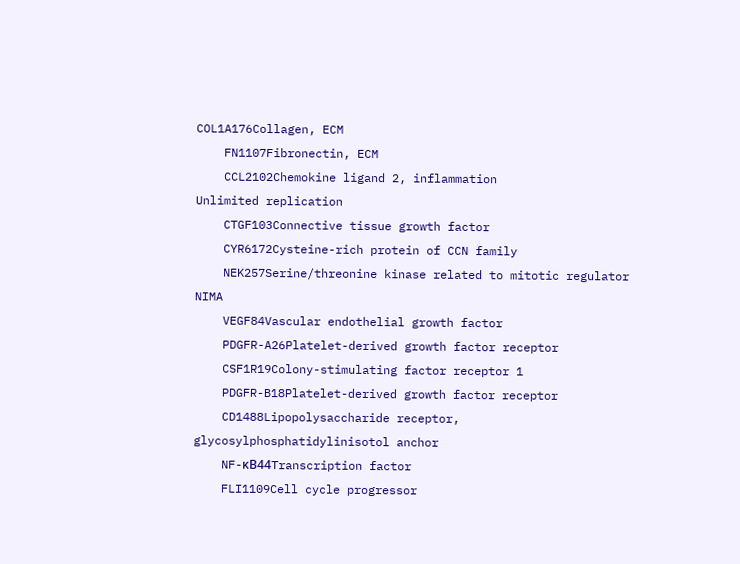COL1A176Collagen, ECM
    FN1107Fibronectin, ECM
    CCL2102Chemokine ligand 2, inflammation
Unlimited replication
    CTGF103Connective tissue growth factor
    CYR6172Cysteine-rich protein of CCN family
    NEK257Serine/threonine kinase related to mitotic regulator NIMA
    VEGF84Vascular endothelial growth factor
    PDGFR-A26Platelet-derived growth factor receptor
    CSF1R19Colony-stimulating factor receptor 1
    PDGFR-B18Platelet-derived growth factor receptor
    CD1488Lipopolysaccharide receptor, glycosylphosphatidylinisotol anchor
    NF-κB44Transcription factor
    FLI1109Cell cycle progressor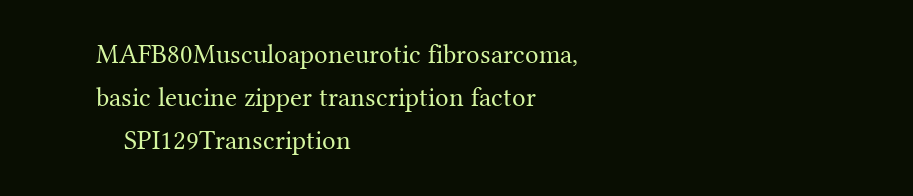MAFB80Musculoaponeurotic fibrosarcoma, basic leucine zipper transcription factor
    SPI129Transcription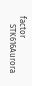factor
    STK616Aurora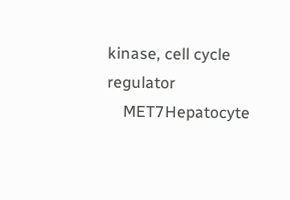kinase, cell cycle regulator
    MET7Hepatocyte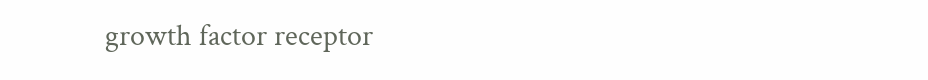growth factor receptor